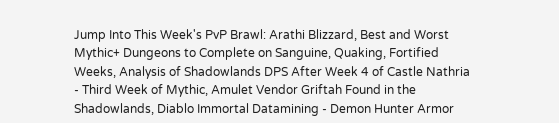Jump Into This Week's PvP Brawl: Arathi Blizzard, Best and Worst Mythic+ Dungeons to Complete on Sanguine, Quaking, Fortified Weeks, Analysis of Shadowlands DPS After Week 4 of Castle Nathria - Third Week of Mythic, Amulet Vendor Griftah Found in the Shadowlands, Diablo Immortal Datamining - Demon Hunter Armor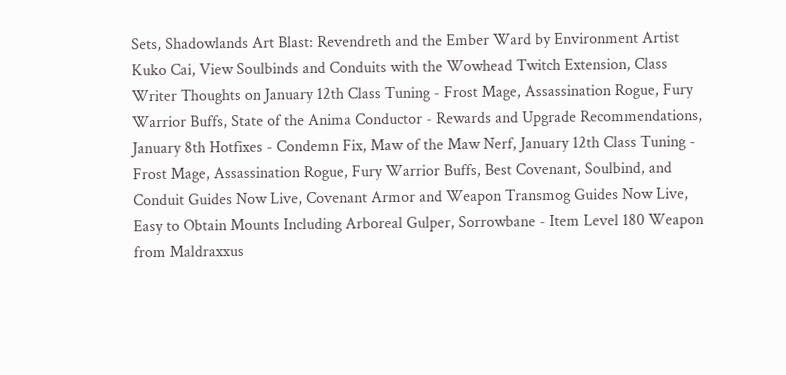Sets, Shadowlands Art Blast: Revendreth and the Ember Ward by Environment Artist Kuko Cai, View Soulbinds and Conduits with the Wowhead Twitch Extension, Class Writer Thoughts on January 12th Class Tuning - Frost Mage, Assassination Rogue, Fury Warrior Buffs, State of the Anima Conductor - Rewards and Upgrade Recommendations, January 8th Hotfixes - Condemn Fix, Maw of the Maw Nerf, January 12th Class Tuning - Frost Mage, Assassination Rogue, Fury Warrior Buffs, Best Covenant, Soulbind, and Conduit Guides Now Live, Covenant Armor and Weapon Transmog Guides Now Live, Easy to Obtain Mounts Including Arboreal Gulper, Sorrowbane - Item Level 180 Weapon from Maldraxxus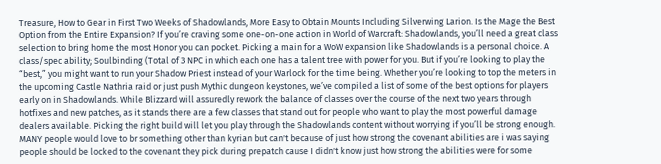Treasure, How to Gear in First Two Weeks of Shadowlands, More Easy to Obtain Mounts Including Silverwing Larion. Is the Mage the Best Option from the Entire Expansion? If you’re craving some one-on-one action in World of Warcraft: Shadowlands, you’ll need a great class selection to bring home the most Honor you can pocket. Picking a main for a WoW expansion like Shadowlands is a personal choice. A class/spec ability; Soulbinding (Total of 3 NPC in which each one has a talent tree with power for you. But if you’re looking to play the “best,” you might want to run your Shadow Priest instead of your Warlock for the time being. Whether you’re looking to top the meters in the upcoming Castle Nathria raid or just push Mythic dungeon keystones, we’ve compiled a list of some of the best options for players early on in Shadowlands. While Blizzard will assuredly rework the balance of classes over the course of the next two years through hotfixes and new patches, as it stands there are a few classes that stand out for people who want to play the most powerful damage dealers available. Picking the right build will let you play through the Shadowlands content without worrying if you’ll be strong enough. MANY people would love to br something other than kyrian but can't because of just how strong the covenant abilities are i was saying people should be locked to the covenant they pick during prepatch cause I didn't know just how strong the abilities were for some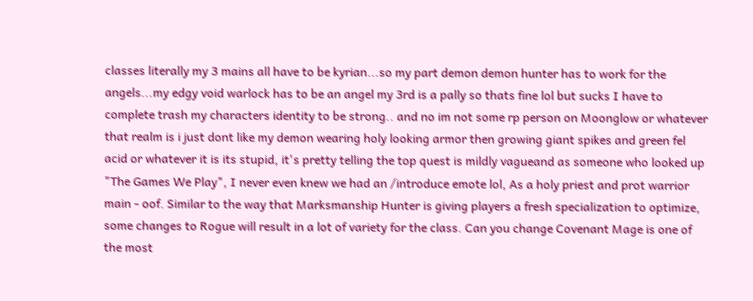classes literally my 3 mains all have to be kyrian...so my part demon demon hunter has to work for the angels...my edgy void warlock has to be an angel my 3rd is a pally so thats fine lol but sucks I have to complete trash my characters identity to be strong.. and no im not some rp person on Moonglow or whatever that realm is i just dont like my demon wearing holy looking armor then growing giant spikes and green fel acid or whatever it is its stupid, it's pretty telling the top quest is mildly vagueand as someone who looked up "The Games We Play", I never even knew we had an /introduce emote lol, As a holy priest and prot warrior main - oof. Similar to the way that Marksmanship Hunter is giving players a fresh specialization to optimize, some changes to Rogue will result in a lot of variety for the class. Can you change Covenant Mage is one of the most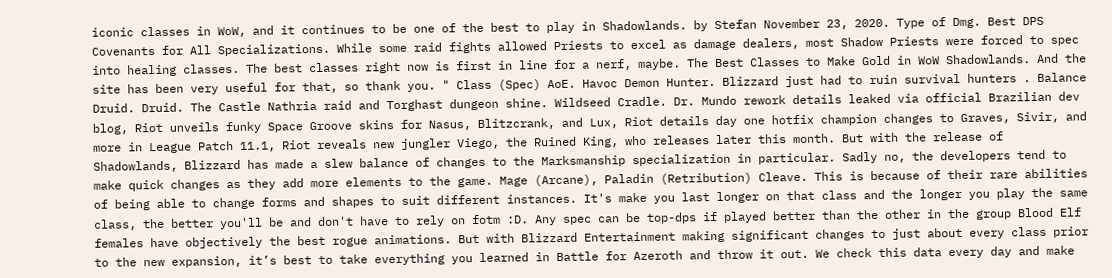iconic classes in WoW, and it continues to be one of the best to play in Shadowlands. by Stefan November 23, 2020. Type of Dmg. Best DPS Covenants for All Specializations. While some raid fights allowed Priests to excel as damage dealers, most Shadow Priests were forced to spec into healing classes. The best classes right now is first in line for a nerf, maybe. The Best Classes to Make Gold in WoW Shadowlands. And the site has been very useful for that, so thank you. " Class (Spec) AoE. Havoc Demon Hunter. Blizzard just had to ruin survival hunters . Balance Druid. Druid. The Castle Nathria raid and Torghast dungeon shine. Wildseed Cradle. Dr. Mundo rework details leaked via official Brazilian dev blog, Riot unveils funky Space Groove skins for Nasus, Blitzcrank, and Lux, Riot details day one hotfix champion changes to Graves, Sivir, and more in League Patch 11.1, Riot reveals new jungler Viego, the Ruined King, who releases later this month. But with the release of Shadowlands, Blizzard has made a slew balance of changes to the Marksmanship specialization in particular. Sadly no, the developers tend to make quick changes as they add more elements to the game. Mage (Arcane), Paladin (Retribution) Cleave. This is because of their rare abilities of being able to change forms and shapes to suit different instances. It's make you last longer on that class and the longer you play the same class, the better you'll be and don't have to rely on fotm :D. Any spec can be top-dps if played better than the other in the group Blood Elf females have objectively the best rogue animations. But with Blizzard Entertainment making significant changes to just about every class prior to the new expansion, it’s best to take everything you learned in Battle for Azeroth and throw it out. We check this data every day and make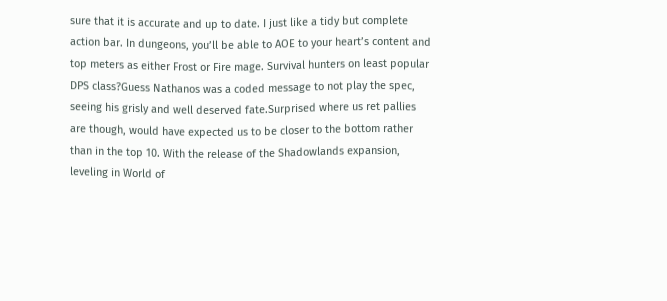sure that it is accurate and up to date. I just like a tidy but complete action bar. In dungeons, you’ll be able to AOE to your heart’s content and top meters as either Frost or Fire mage. Survival hunters on least popular DPS class?Guess Nathanos was a coded message to not play the spec, seeing his grisly and well deserved fate.Surprised where us ret pallies are though, would have expected us to be closer to the bottom rather than in the top 10. With the release of the Shadowlands expansion, leveling in World of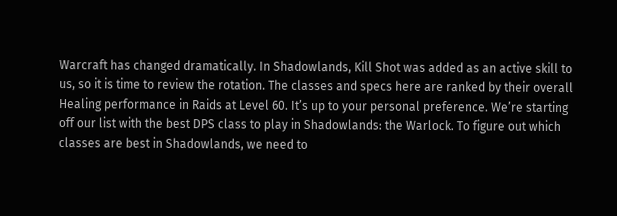Warcraft has changed dramatically. In Shadowlands, Kill Shot was added as an active skill to us, so it is time to review the rotation. The classes and specs here are ranked by their overall Healing performance in Raids at Level 60. It’s up to your personal preference. We’re starting off our list with the best DPS class to play in Shadowlands: the Warlock. To figure out which classes are best in Shadowlands, we need to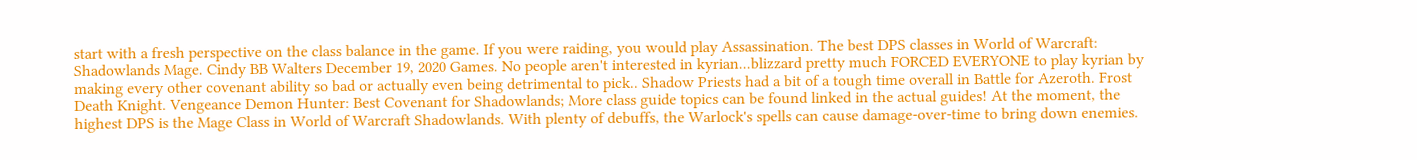start with a fresh perspective on the class balance in the game. If you were raiding, you would play Assassination. The best DPS classes in World of Warcraft: Shadowlands Mage. Cindy BB Walters December 19, 2020 Games. No people aren't interested in kyrian...blizzard pretty much FORCED EVERYONE to play kyrian by making every other covenant ability so bad or actually even being detrimental to pick.. Shadow Priests had a bit of a tough time overall in Battle for Azeroth. Frost Death Knight. Vengeance Demon Hunter: Best Covenant for Shadowlands; More class guide topics can be found linked in the actual guides! At the moment, the highest DPS is the Mage Class in World of Warcraft Shadowlands. With plenty of debuffs, the Warlock's spells can cause damage-over-time to bring down enemies.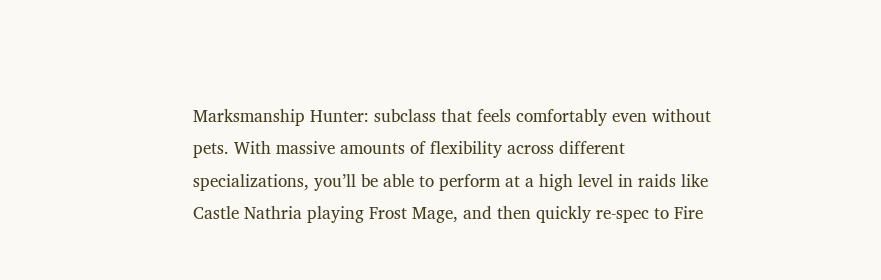Marksmanship Hunter: subclass that feels comfortably even without pets. With massive amounts of flexibility across different specializations, you’ll be able to perform at a high level in raids like Castle Nathria playing Frost Mage, and then quickly re-spec to Fire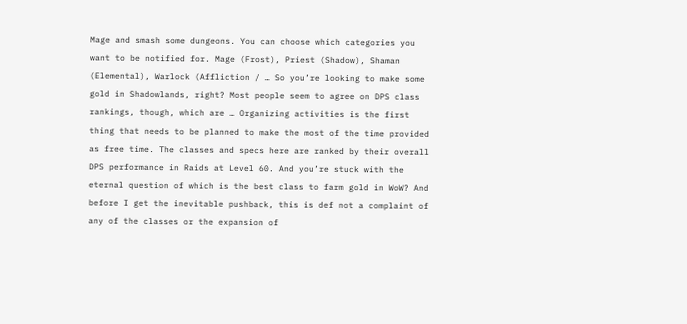Mage and smash some dungeons. You can choose which categories you want to be notified for. Mage (Frost), Priest (Shadow), Shaman (Elemental), Warlock (Affliction / … So you’re looking to make some gold in Shadowlands, right? Most people seem to agree on DPS class rankings, though, which are … Organizing activities is the first thing that needs to be planned to make the most of the time provided as free time. The classes and specs here are ranked by their overall DPS performance in Raids at Level 60. And you’re stuck with the eternal question of which is the best class to farm gold in WoW? And before I get the inevitable pushback, this is def not a complaint of any of the classes or the expansion of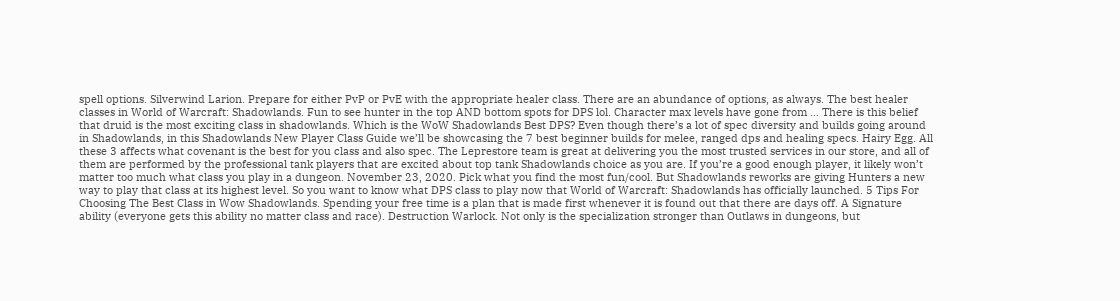spell options. Silverwind Larion. Prepare for either PvP or PvE with the appropriate healer class. There are an abundance of options, as always. The best healer classes in World of Warcraft: Shadowlands. Fun to see hunter in the top AND bottom spots for DPS lol. Character max levels have gone from … There is this belief that druid is the most exciting class in shadowlands. Which is the WoW Shadowlands Best DPS? Even though there’s a lot of spec diversity and builds going around in Shadowlands, in this Shadowlands New Player Class Guide we’ll be showcasing the 7 best beginner builds for melee, ranged dps and healing specs. Hairy Egg. All these 3 affects what covenant is the best for you class and also spec. The Leprestore team is great at delivering you the most trusted services in our store, and all of them are performed by the professional tank players that are excited about top tank Shadowlands choice as you are. If you’re a good enough player, it likely won’t matter too much what class you play in a dungeon. November 23, 2020. Pick what you find the most fun/cool. But Shadowlands reworks are giving Hunters a new way to play that class at its highest level. So you want to know what DPS class to play now that World of Warcraft: Shadowlands has officially launched. 5 Tips For Choosing The Best Class in Wow Shadowlands. Spending your free time is a plan that is made first whenever it is found out that there are days off. A Signature ability (everyone gets this ability no matter class and race). Destruction Warlock. Not only is the specialization stronger than Outlaws in dungeons, but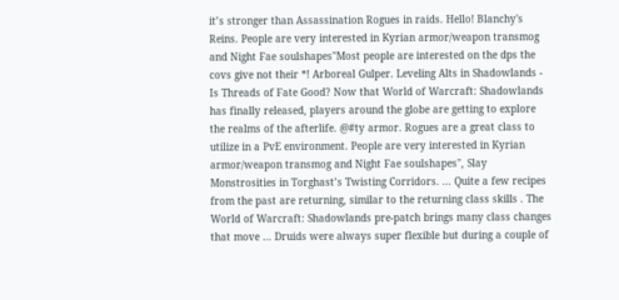it’s stronger than Assassination Rogues in raids. Hello! Blanchy's Reins. People are very interested in Kyrian armor/weapon transmog and Night Fae soulshapes"Most people are interested on the dps the covs give not their *! Arboreal Gulper. Leveling Alts in Shadowlands - Is Threads of Fate Good? Now that World of Warcraft: Shadowlands has finally released, players around the globe are getting to explore the realms of the afterlife. @#ty armor. Rogues are a great class to utilize in a PvE environment. People are very interested in Kyrian armor/weapon transmog and Night Fae soulshapes", Slay Monstrosities in Torghast’s Twisting Corridors. ... Quite a few recipes from the past are returning, similar to the returning class skills . The World of Warcraft: Shadowlands pre-patch brings many class changes that move … Druids were always super flexible but during a couple of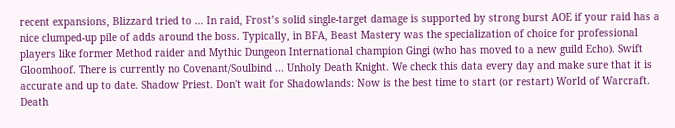recent expansions, Blizzard tried to … In raid, Frost’s solid single-target damage is supported by strong burst AOE if your raid has a nice clumped-up pile of adds around the boss. Typically, in BFA, Beast Mastery was the specialization of choice for professional players like former Method raider and Mythic Dungeon International champion Gingi (who has moved to a new guild Echo). Swift Gloomhoof. There is currently no Covenant/Soulbind ... Unholy Death Knight. We check this data every day and make sure that it is accurate and up to date. Shadow Priest. Don't wait for Shadowlands: Now is the best time to start (or restart) World of Warcraft. Death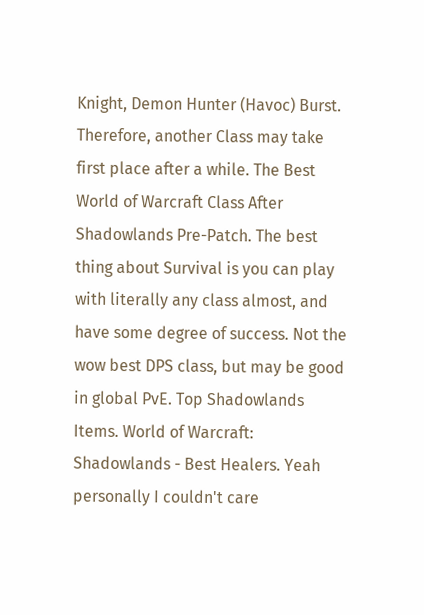Knight, Demon Hunter (Havoc) Burst. Therefore, another Class may take first place after a while. The Best World of Warcraft Class After Shadowlands Pre-Patch. The best thing about Survival is you can play with literally any class almost, and have some degree of success. Not the wow best DPS class, but may be good in global PvE. Top Shadowlands Items. World of Warcraft: Shadowlands - Best Healers. Yeah personally I couldn't care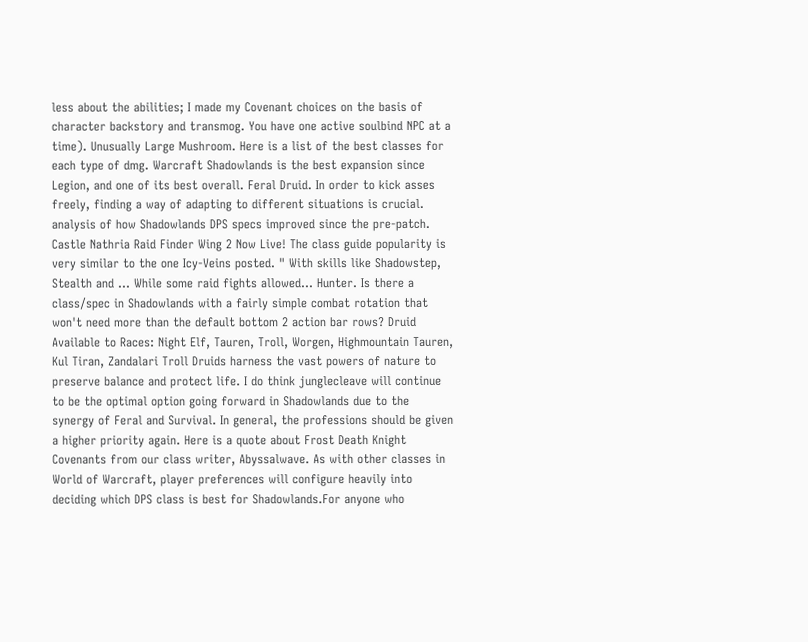less about the abilities; I made my Covenant choices on the basis of character backstory and transmog. You have one active soulbind NPC at a time). Unusually Large Mushroom. Here is a list of the best classes for each type of dmg. Warcraft Shadowlands is the best expansion since Legion, and one of its best overall. Feral Druid. In order to kick asses freely, finding a way of adapting to different situations is crucial. analysis of how Shadowlands DPS specs improved since the pre-patch. Castle Nathria Raid Finder Wing 2 Now Live! The class guide popularity is very similar to the one Icy-Veins posted. " With skills like Shadowstep, Stealth and … While some raid fights allowed... Hunter. Is there a class/spec in Shadowlands with a fairly simple combat rotation that won't need more than the default bottom 2 action bar rows? Druid Available to Races: Night Elf, Tauren, Troll, Worgen, Highmountain Tauren, Kul Tiran, Zandalari Troll Druids harness the vast powers of nature to preserve balance and protect life. I do think junglecleave will continue to be the optimal option going forward in Shadowlands due to the synergy of Feral and Survival. In general, the professions should be given a higher priority again. Here is a quote about Frost Death Knight Covenants from our class writer, Abyssalwave. As with other classes in World of Warcraft, player preferences will configure heavily into deciding which DPS class is best for Shadowlands.For anyone who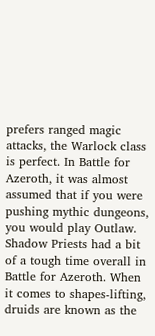prefers ranged magic attacks, the Warlock class is perfect. In Battle for Azeroth, it was almost assumed that if you were pushing mythic dungeons, you would play Outlaw. Shadow Priests had a bit of a tough time overall in Battle for Azeroth. When it comes to shapes-lifting, druids are known as the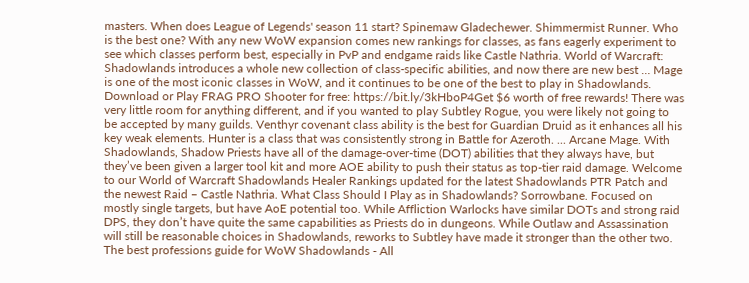masters. When does League of Legends' season 11 start? Spinemaw Gladechewer. Shimmermist Runner. Who is the best one? With any new WoW expansion comes new rankings for classes, as fans eagerly experiment to see which classes perform best, especially in PvP and endgame raids like Castle Nathria. World of Warcraft: Shadowlands introduces a whole new collection of class-specific abilities, and now there are new best … Mage is one of the most iconic classes in WoW, and it continues to be one of the best to play in Shadowlands. Download or Play FRAG PRO Shooter for free: https://bit.ly/3kHboP4Get $6 worth of free rewards! There was very little room for anything different, and if you wanted to play Subtley Rogue, you were likely not going to be accepted by many guilds. Venthyr covenant class ability is the best for Guardian Druid as it enhances all his key weak elements. Hunter is a class that was consistently strong in Battle for Azeroth. ... Arcane Mage. With Shadowlands, Shadow Priests have all of the damage-over-time (DOT) abilities that they always have, but they’ve been given a larger tool kit and more AOE ability to push their status as top-tier raid damage. Welcome to our World of Warcraft Shadowlands Healer Rankings updated for the latest Shadowlands PTR Patch and the newest Raid – Castle Nathria. What Class Should I Play as in Shadowlands? Sorrowbane. Focused on mostly single targets, but have AoE potential too. While Affliction Warlocks have similar DOTs and strong raid DPS, they don’t have quite the same capabilities as Priests do in dungeons. While Outlaw and Assassination will still be reasonable choices in Shadowlands, reworks to Subtley have made it stronger than the other two. The best professions guide for WoW Shadowlands - All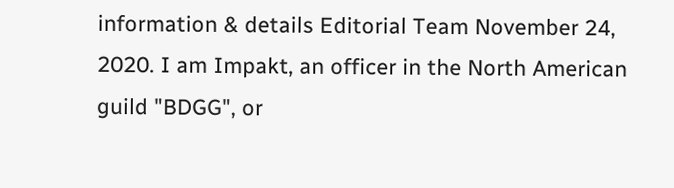information & details Editorial Team November 24, 2020. I am Impakt, an officer in the North American guild "BDGG", or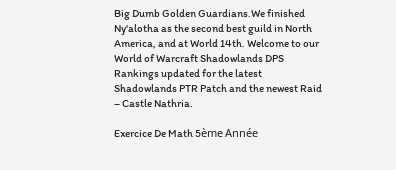Big Dumb Golden Guardians.We finished Ny'alotha as the second best guild in North America, and at World 14th. Welcome to our World of Warcraft Shadowlands DPS Rankings updated for the latest Shadowlands PTR Patch and the newest Raid – Castle Nathria.

Exercice De Math 5ème Année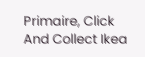Primaire, Click And Collect Ikea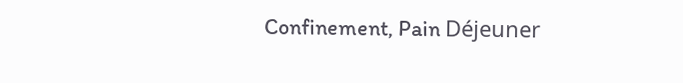Confinement, Pain Déjeuner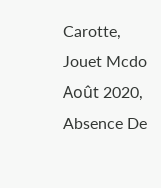Carotte, Jouet Mcdo Août 2020, Absence De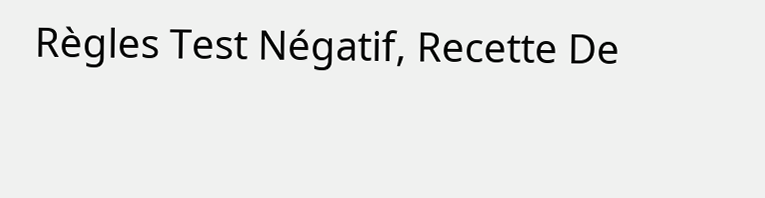Règles Test Négatif, Recette De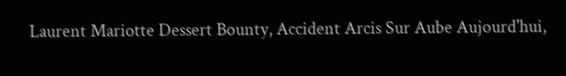Laurent Mariotte Dessert Bounty, Accident Arcis Sur Aube Aujourd'hui,